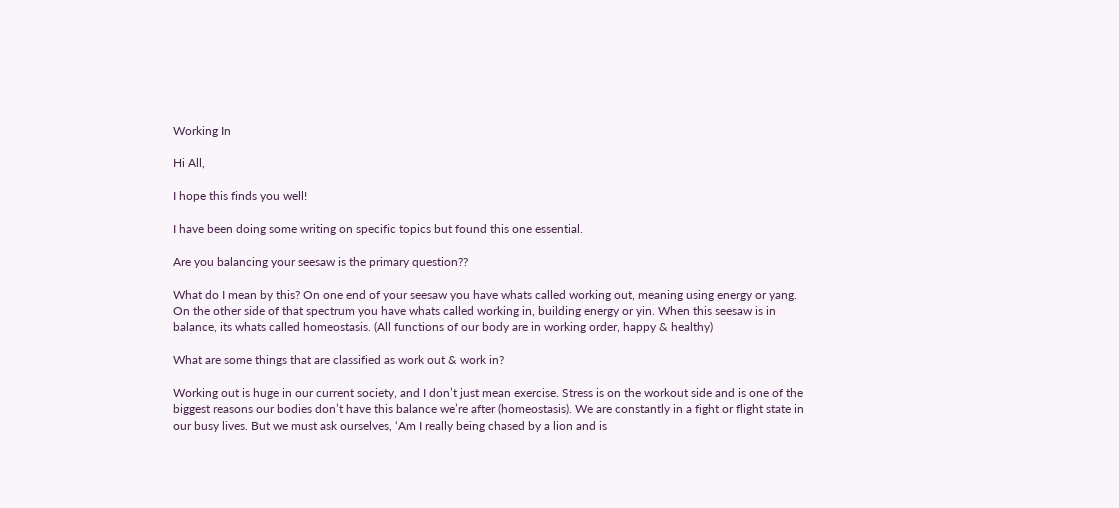Working In

Hi All,

I hope this finds you well!

I have been doing some writing on specific topics but found this one essential.

Are you balancing your seesaw is the primary question??

What do I mean by this? On one end of your seesaw you have whats called working out, meaning using energy or yang. On the other side of that spectrum you have whats called working in, building energy or yin. When this seesaw is in balance, its whats called homeostasis. (All functions of our body are in working order, happy & healthy)

What are some things that are classified as work out & work in?

Working out is huge in our current society, and I don’t just mean exercise. Stress is on the workout side and is one of the biggest reasons our bodies don’t have this balance we’re after (homeostasis). We are constantly in a fight or flight state in our busy lives. But we must ask ourselves, ‘Am I really being chased by a lion and is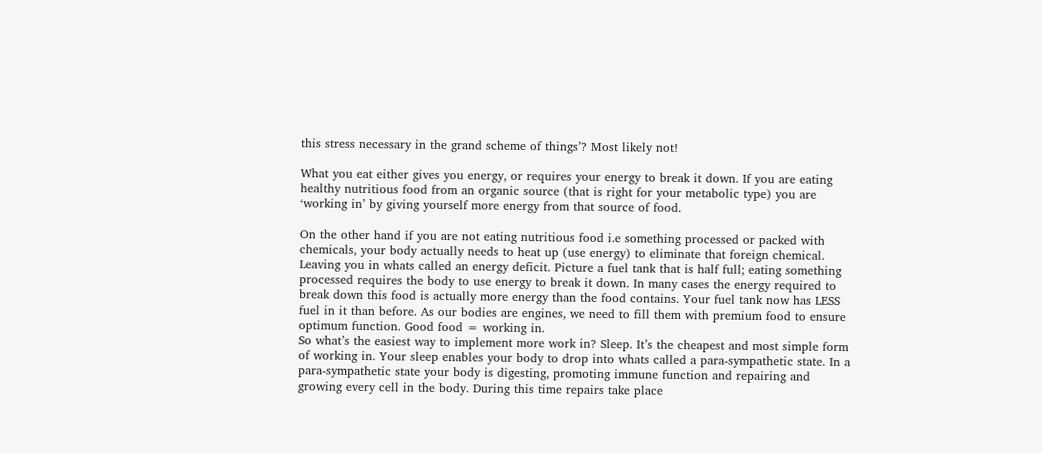this stress necessary in the grand scheme of things’? Most likely not!

What you eat either gives you energy, or requires your energy to break it down. If you are eating healthy nutritious food from an organic source (that is right for your metabolic type) you are ‘working in’ by giving yourself more energy from that source of food.

On the other hand if you are not eating nutritious food i.e something processed or packed with chemicals, your body actually needs to heat up (use energy) to eliminate that foreign chemical. Leaving you in whats called an energy deficit. Picture a fuel tank that is half full; eating something processed requires the body to use energy to break it down. In many cases the energy required to break down this food is actually more energy than the food contains. Your fuel tank now has LESS fuel in it than before. As our bodies are engines, we need to fill them with premium food to ensure optimum function. Good food = working in.
So what’s the easiest way to implement more work in? Sleep. It’s the cheapest and most simple form of working in. Your sleep enables your body to drop into whats called a para-sympathetic state. In a para-sympathetic state your body is digesting, promoting immune function and repairing and growing every cell in the body. During this time repairs take place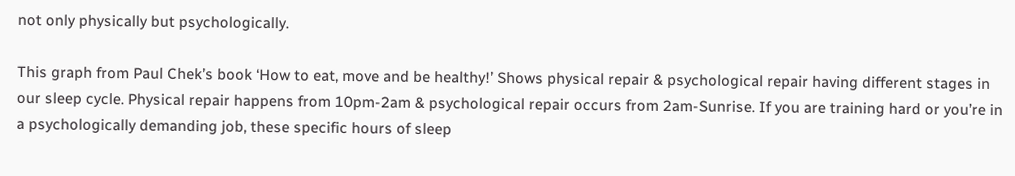not only physically but psychologically.

This graph from Paul Chek’s book ‘How to eat, move and be healthy!’ Shows physical repair & psychological repair having different stages in our sleep cycle. Physical repair happens from 10pm-2am & psychological repair occurs from 2am-Sunrise. If you are training hard or you’re in a psychologically demanding job, these specific hours of sleep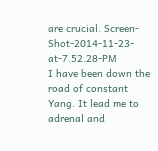are crucial. Screen-Shot-2014-11-23-at-7.52.28-PM
I have been down the road of constant Yang. It lead me to adrenal and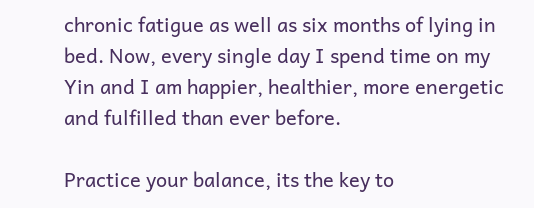chronic fatigue as well as six months of lying in bed. Now, every single day I spend time on my Yin and I am happier, healthier, more energetic and fulfilled than ever before.

Practice your balance, its the key to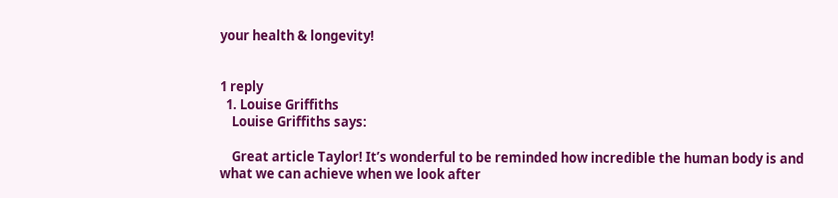your health & longevity!


1 reply
  1. Louise Griffiths
    Louise Griffiths says:

    Great article Taylor! It’s wonderful to be reminded how incredible the human body is and what we can achieve when we look after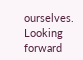ourselves. Looking forward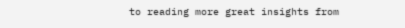to reading more great insights from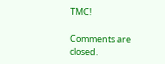TMC!

Comments are closed.